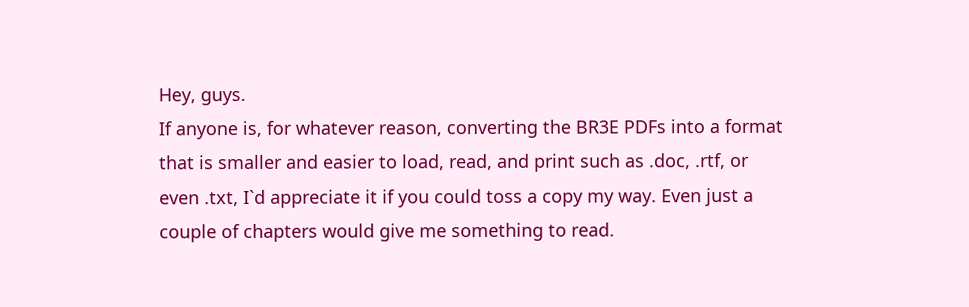Hey, guys.
If anyone is, for whatever reason, converting the BR3E PDFs into a format
that is smaller and easier to load, read, and print such as .doc, .rtf, or
even .txt, I`d appreciate it if you could toss a copy my way. Even just a
couple of chapters would give me something to read.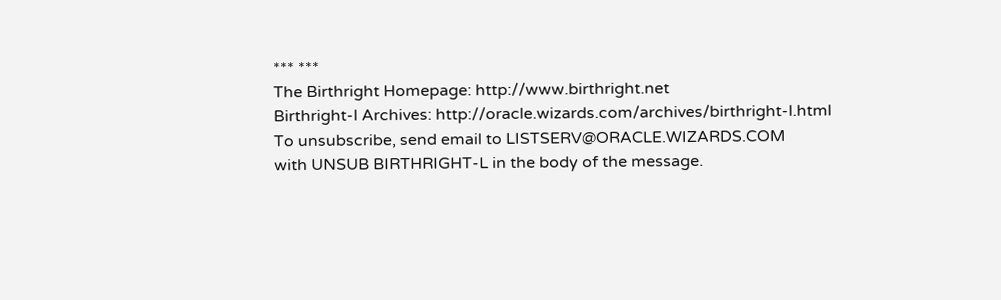*** ***
The Birthright Homepage: http://www.birthright.net
Birthright-l Archives: http://oracle.wizards.com/archives/birthright-l.html
To unsubscribe, send email to LISTSERV@ORACLE.WIZARDS.COM
with UNSUB BIRTHRIGHT-L in the body of the message.